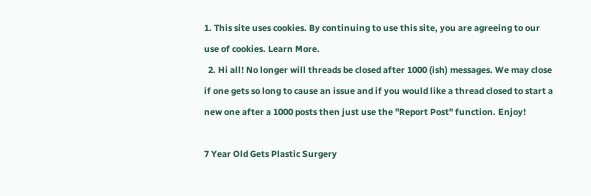1. This site uses cookies. By continuing to use this site, you are agreeing to our use of cookies. Learn More.
  2. Hi all! No longer will threads be closed after 1000 (ish) messages. We may close if one gets so long to cause an issue and if you would like a thread closed to start a new one after a 1000 posts then just use the "Report Post" function. Enjoy!

7 Year Old Gets Plastic Surgery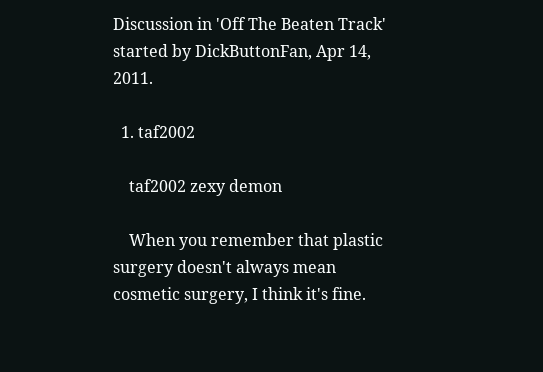Discussion in 'Off The Beaten Track' started by DickButtonFan, Apr 14, 2011.

  1. taf2002

    taf2002 zexy demon

    When you remember that plastic surgery doesn't always mean cosmetic surgery, I think it's fine.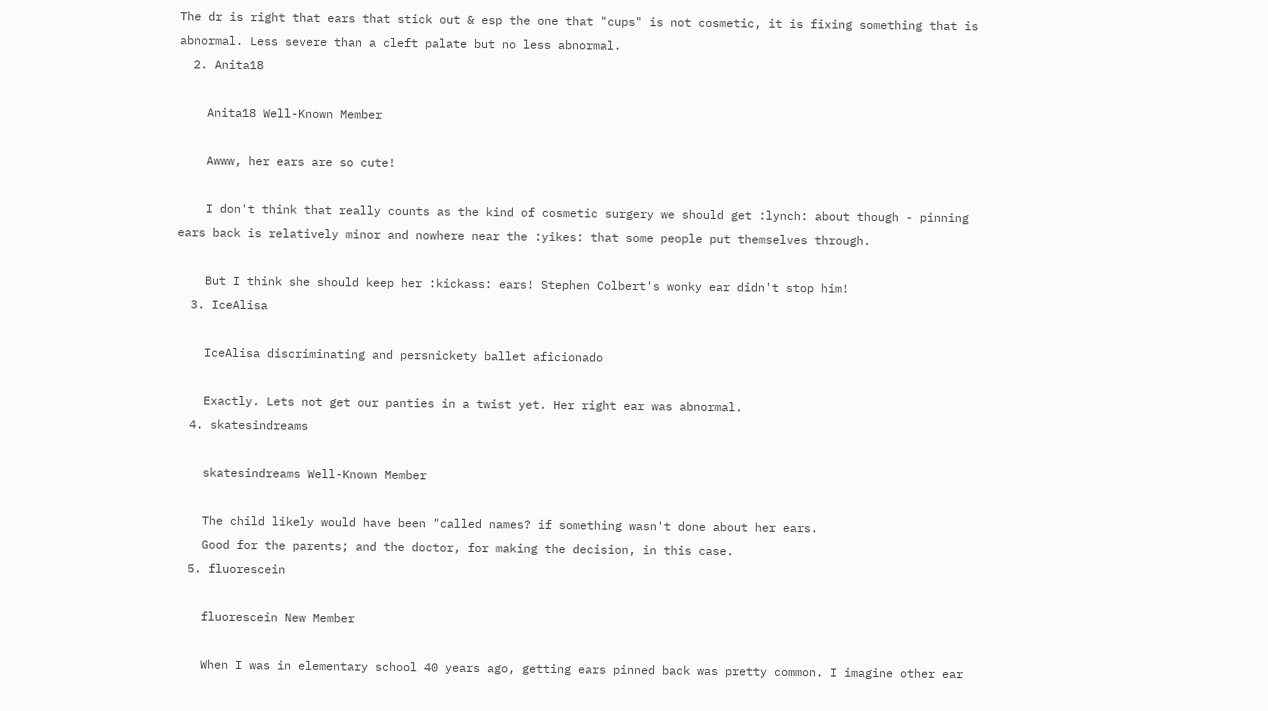The dr is right that ears that stick out & esp the one that "cups" is not cosmetic, it is fixing something that is abnormal. Less severe than a cleft palate but no less abnormal.
  2. Anita18

    Anita18 Well-Known Member

    Awww, her ears are so cute!

    I don't think that really counts as the kind of cosmetic surgery we should get :lynch: about though - pinning ears back is relatively minor and nowhere near the :yikes: that some people put themselves through.

    But I think she should keep her :kickass: ears! Stephen Colbert's wonky ear didn't stop him!
  3. IceAlisa

    IceAlisa discriminating and persnickety ballet aficionado

    Exactly. Lets not get our panties in a twist yet. Her right ear was abnormal.
  4. skatesindreams

    skatesindreams Well-Known Member

    The child likely would have been "called names? if something wasn't done about her ears.
    Good for the parents; and the doctor, for making the decision, in this case.
  5. fluorescein

    fluorescein New Member

    When I was in elementary school 40 years ago, getting ears pinned back was pretty common. I imagine other ear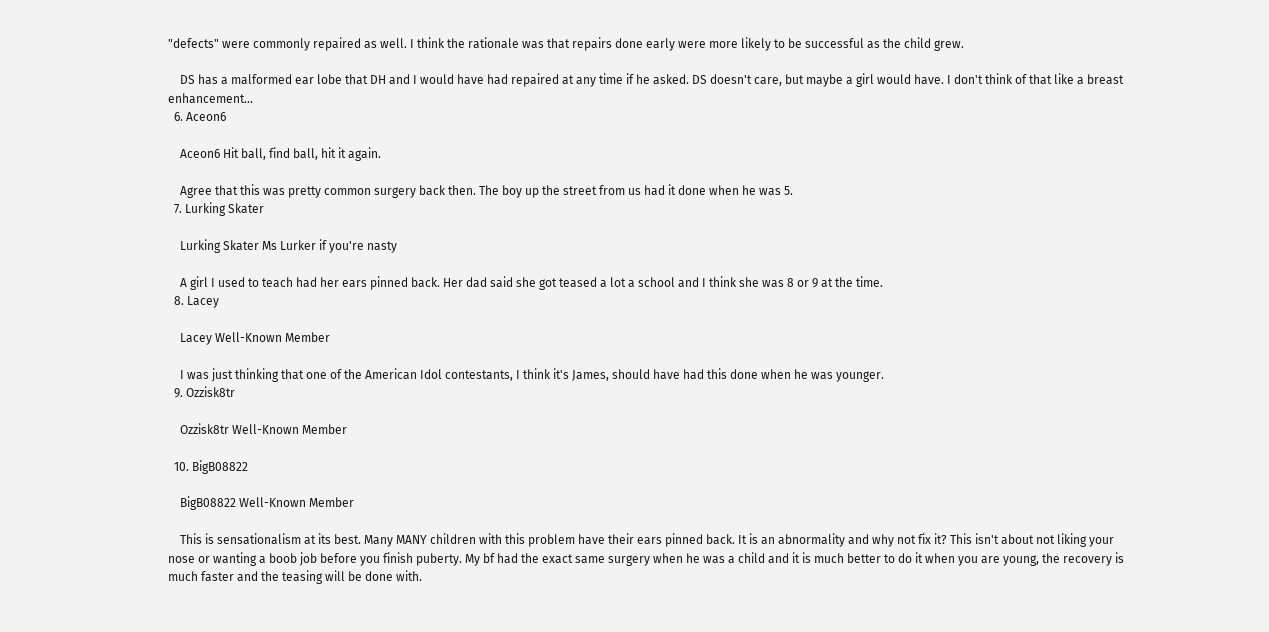"defects" were commonly repaired as well. I think the rationale was that repairs done early were more likely to be successful as the child grew.

    DS has a malformed ear lobe that DH and I would have had repaired at any time if he asked. DS doesn't care, but maybe a girl would have. I don't think of that like a breast enhancement...
  6. Aceon6

    Aceon6 Hit ball, find ball, hit it again.

    Agree that this was pretty common surgery back then. The boy up the street from us had it done when he was 5.
  7. Lurking Skater

    Lurking Skater Ms Lurker if you're nasty

    A girl I used to teach had her ears pinned back. Her dad said she got teased a lot a school and I think she was 8 or 9 at the time.
  8. Lacey

    Lacey Well-Known Member

    I was just thinking that one of the American Idol contestants, I think it's James, should have had this done when he was younger.
  9. Ozzisk8tr

    Ozzisk8tr Well-Known Member

  10. BigB08822

    BigB08822 Well-Known Member

    This is sensationalism at its best. Many MANY children with this problem have their ears pinned back. It is an abnormality and why not fix it? This isn't about not liking your nose or wanting a boob job before you finish puberty. My bf had the exact same surgery when he was a child and it is much better to do it when you are young, the recovery is much faster and the teasing will be done with.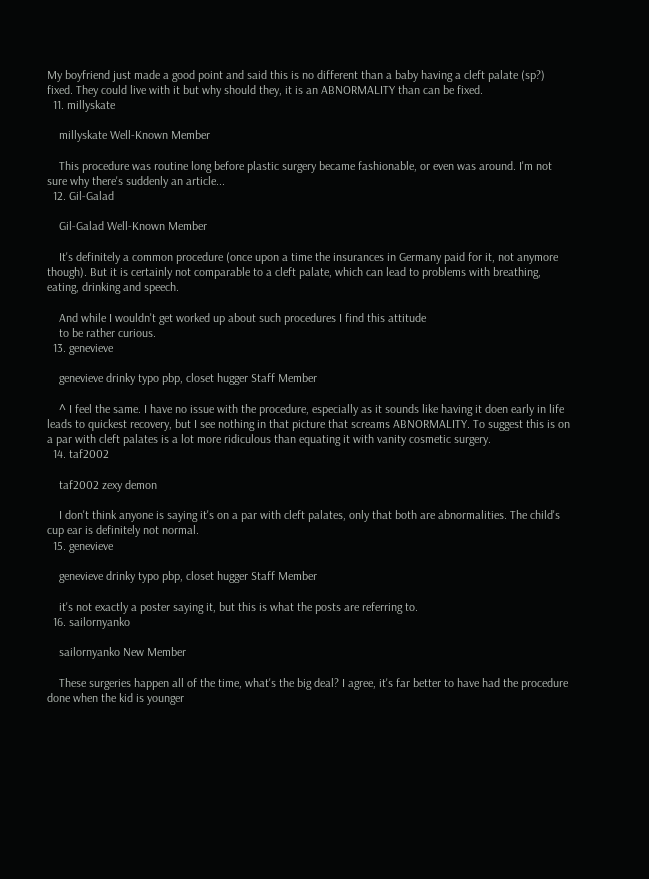My boyfriend just made a good point and said this is no different than a baby having a cleft palate (sp?) fixed. They could live with it but why should they, it is an ABNORMALITY than can be fixed.
  11. millyskate

    millyskate Well-Known Member

    This procedure was routine long before plastic surgery became fashionable, or even was around. I'm not sure why there's suddenly an article...
  12. Gil-Galad

    Gil-Galad Well-Known Member

    It's definitely a common procedure (once upon a time the insurances in Germany paid for it, not anymore though). But it is certainly not comparable to a cleft palate, which can lead to problems with breathing, eating, drinking and speech.

    And while I wouldn't get worked up about such procedures I find this attitude
    to be rather curious.
  13. genevieve

    genevieve drinky typo pbp, closet hugger Staff Member

    ^ I feel the same. I have no issue with the procedure, especially as it sounds like having it doen early in life leads to quickest recovery, but I see nothing in that picture that screams ABNORMALITY. To suggest this is on a par with cleft palates is a lot more ridiculous than equating it with vanity cosmetic surgery.
  14. taf2002

    taf2002 zexy demon

    I don't think anyone is saying it's on a par with cleft palates, only that both are abnormalities. The child's cup ear is definitely not normal.
  15. genevieve

    genevieve drinky typo pbp, closet hugger Staff Member

    it's not exactly a poster saying it, but this is what the posts are referring to.
  16. sailornyanko

    sailornyanko New Member

    These surgeries happen all of the time, what's the big deal? I agree, it's far better to have had the procedure done when the kid is younger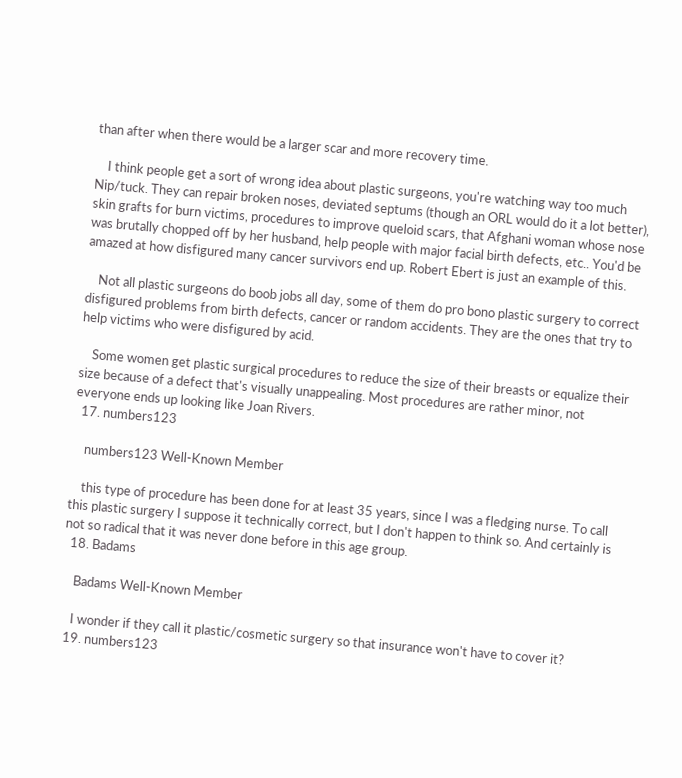than after when there would be a larger scar and more recovery time.

    I think people get a sort of wrong idea about plastic surgeons, you're watching way too much Nip/tuck. They can repair broken noses, deviated septums (though an ORL would do it a lot better), skin grafts for burn victims, procedures to improve queloid scars, that Afghani woman whose nose was brutally chopped off by her husband, help people with major facial birth defects, etc.. You'd be amazed at how disfigured many cancer survivors end up. Robert Ebert is just an example of this.

    Not all plastic surgeons do boob jobs all day, some of them do pro bono plastic surgery to correct disfigured problems from birth defects, cancer or random accidents. They are the ones that try to help victims who were disfigured by acid.

    Some women get plastic surgical procedures to reduce the size of their breasts or equalize their size because of a defect that's visually unappealing. Most procedures are rather minor, not everyone ends up looking like Joan Rivers.
  17. numbers123

    numbers123 Well-Known Member

    this type of procedure has been done for at least 35 years, since I was a fledging nurse. To call this plastic surgery I suppose it technically correct, but I don't happen to think so. And certainly is not so radical that it was never done before in this age group.
  18. Badams

    Badams Well-Known Member

    I wonder if they call it plastic/cosmetic surgery so that insurance won't have to cover it?
  19. numbers123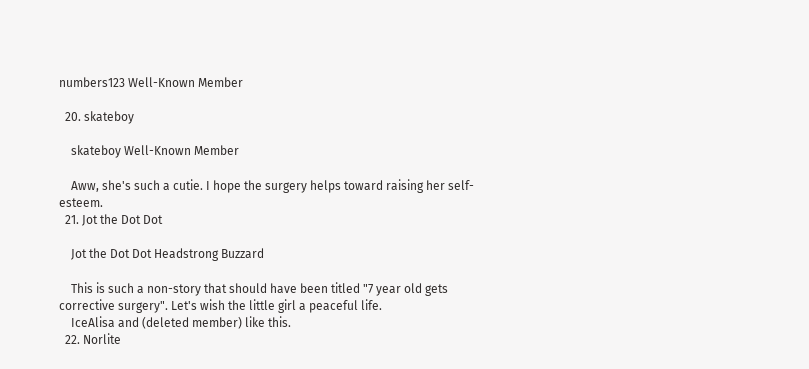numbers123 Well-Known Member

  20. skateboy

    skateboy Well-Known Member

    Aww, she's such a cutie. I hope the surgery helps toward raising her self-esteem.
  21. Jot the Dot Dot

    Jot the Dot Dot Headstrong Buzzard

    This is such a non-story that should have been titled "7 year old gets corrective surgery". Let's wish the little girl a peaceful life.
    IceAlisa and (deleted member) like this.
  22. Norlite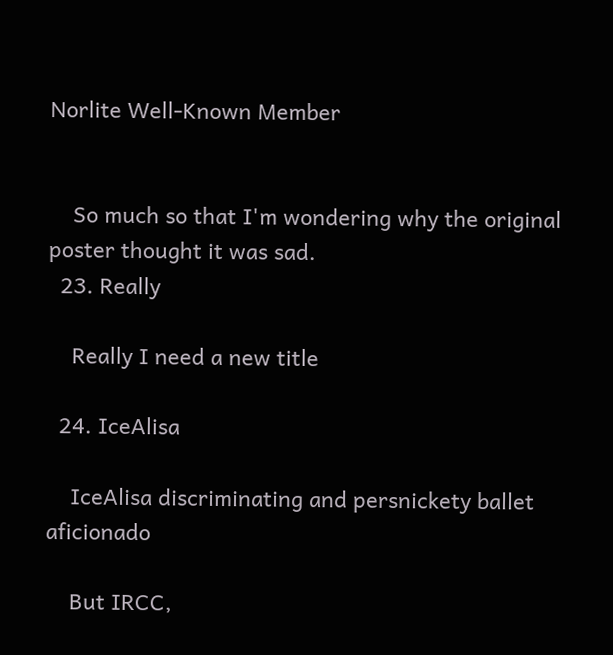Norlite Well-Known Member


    So much so that I'm wondering why the original poster thought it was sad.
  23. Really

    Really I need a new title

  24. IceAlisa

    IceAlisa discriminating and persnickety ballet aficionado

    But IRCC,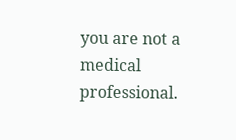you are not a medical professional.